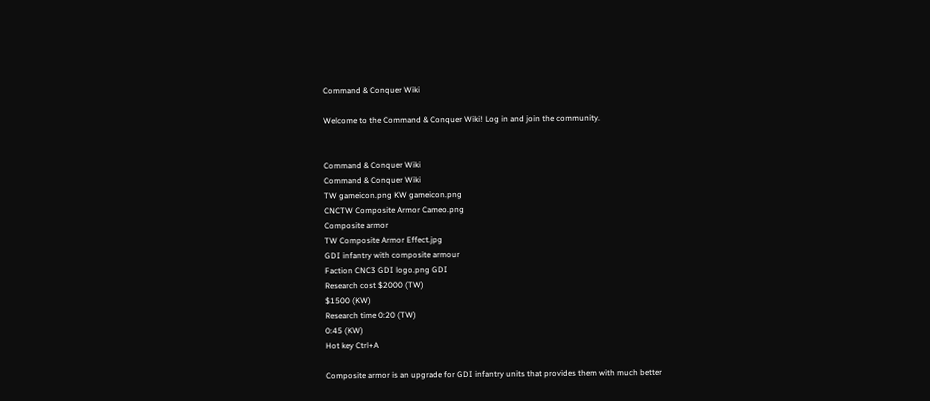Command & Conquer Wiki

Welcome to the Command & Conquer Wiki! Log in and join the community.


Command & Conquer Wiki
Command & Conquer Wiki
TW gameicon.png KW gameicon.png
CNCTW Composite Armor Cameo.png
Composite armor
TW Composite Armor Effect.jpg
GDI infantry with composite armour
Faction CNC3 GDI logo.png GDI
Research cost $2000 (TW)
$1500 (KW)
Research time 0:20 (TW)
0:45 (KW)
Hot key Ctrl+A

Composite armor is an upgrade for GDI infantry units that provides them with much better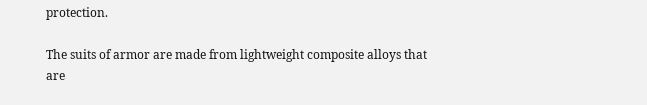protection.

The suits of armor are made from lightweight composite alloys that are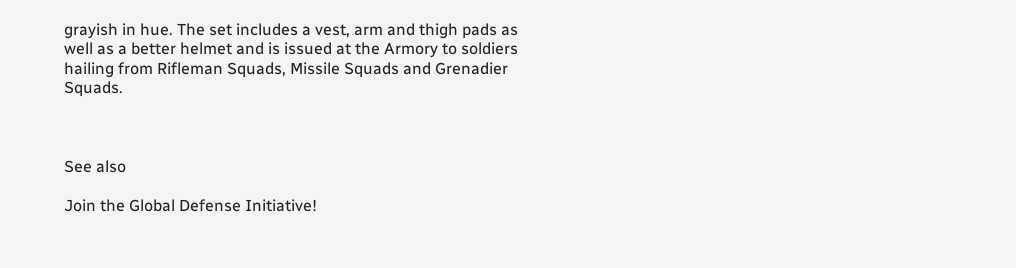grayish in hue. The set includes a vest, arm and thigh pads as well as a better helmet and is issued at the Armory to soldiers hailing from Rifleman Squads, Missile Squads and Grenadier Squads.



See also

Join the Global Defense Initiative!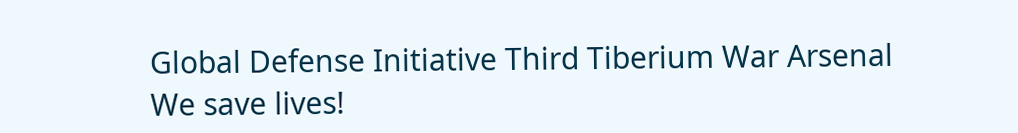Global Defense Initiative Third Tiberium War Arsenal We save lives!